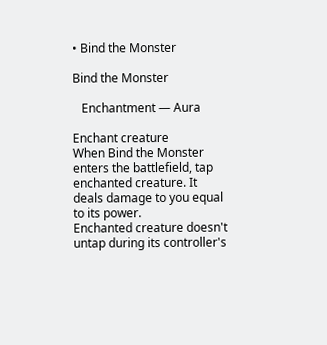• Bind the Monster

Bind the Monster

   Enchantment — Aura

Enchant creature
When Bind the Monster enters the battlefield, tap enchanted creature. It deals damage to you equal to its power.
Enchanted creature doesn't untap during its controller's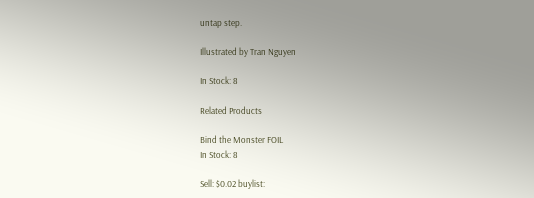untap step.

Illustrated by Tran Nguyen

In Stock: 8

Related Products

Bind the Monster FOIL
In Stock: 8

Sell: $0.02 buylist: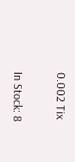0.002 Tix

In Stock: 8